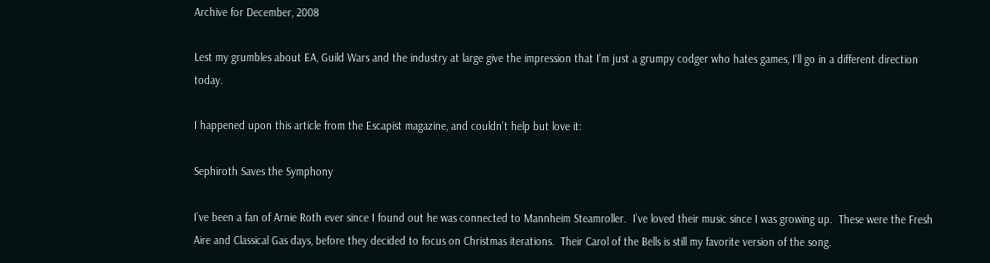Archive for December, 2008

Lest my grumbles about EA, Guild Wars and the industry at large give the impression that I’m just a grumpy codger who hates games, I’ll go in a different direction today.

I happened upon this article from the Escapist magazine, and couldn’t help but love it:

Sephiroth Saves the Symphony

I’ve been a fan of Arnie Roth ever since I found out he was connected to Mannheim Steamroller.  I’ve loved their music since I was growing up.  These were the Fresh Aire and Classical Gas days, before they decided to focus on Christmas iterations.  Their Carol of the Bells is still my favorite version of the song.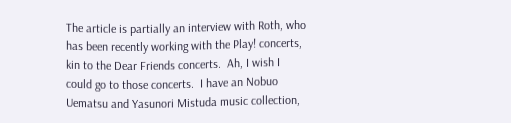The article is partially an interview with Roth, who has been recently working with the Play! concerts, kin to the Dear Friends concerts.  Ah, I wish I could go to those concerts.  I have an Nobuo Uematsu and Yasunori Mistuda music collection,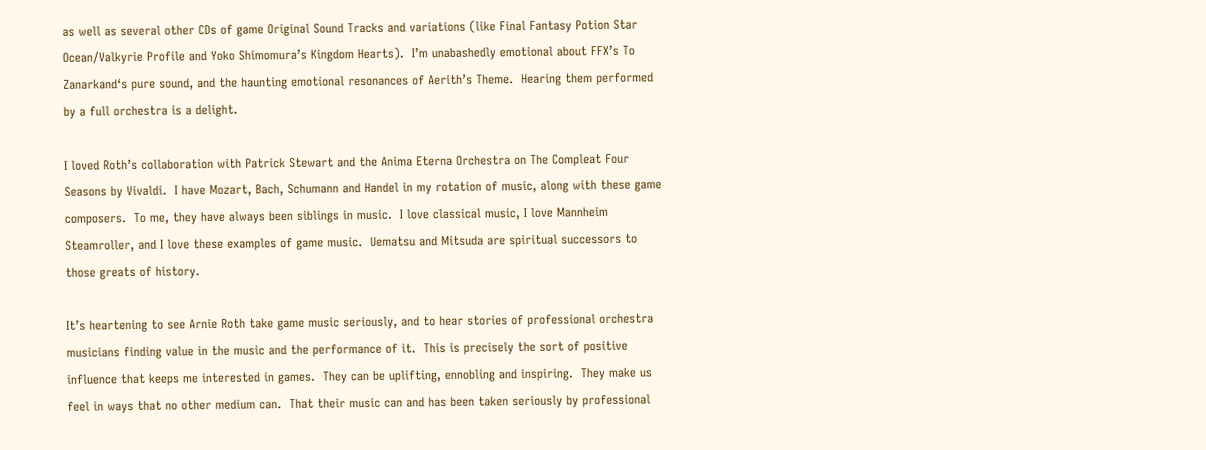as well as several other CDs of game Original Sound Tracks and variations (like Final Fantasy Potion Star Ocean/Valkyrie Profile and Yoko Shimomura’s Kingdom Hearts).  I’m unabashedly emotional about FFX’s To Zanarkand‘s pure sound, and the haunting emotional resonances of Aerith’s Theme.  Hearing them performed by a full orchestra is a delight.

I loved Roth’s collaboration with Patrick Stewart and the Anima Eterna Orchestra on The Compleat Four Seasons by Vivaldi.  I have Mozart, Bach, Schumann and Handel in my rotation of music, along with these game composers.  To me, they have always been siblings in music.  I love classical music, I love Mannheim Steamroller, and I love these examples of game music.  Uematsu and Mitsuda are spiritual successors to those greats of history.

It’s heartening to see Arnie Roth take game music seriously, and to hear stories of professional orchestra musicians finding value in the music and the performance of it.  This is precisely the sort of positive influence that keeps me interested in games.  They can be uplifting, ennobling and inspiring.  They make us feel in ways that no other medium can.  That their music can and has been taken seriously by professional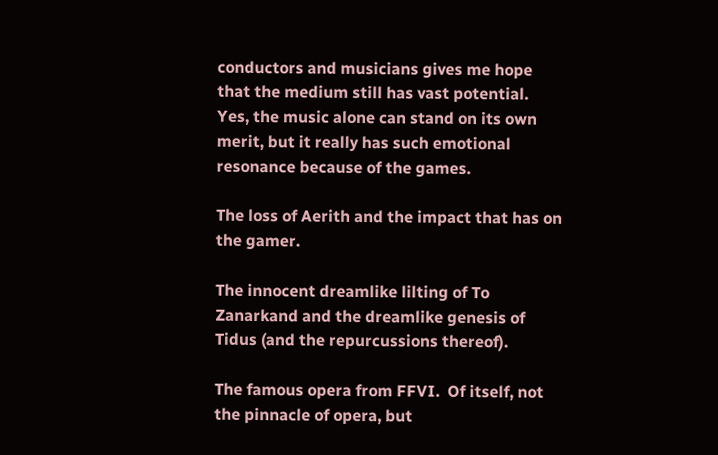conductors and musicians gives me hope that the medium still has vast potential.  Yes, the music alone can stand on its own merit, but it really has such emotional resonance because of the games.

The loss of Aerith and the impact that has on the gamer.

The innocent dreamlike lilting of To Zanarkand and the dreamlike genesis of Tidus (and the repurcussions thereof).

The famous opera from FFVI.  Of itself, not the pinnacle of opera, but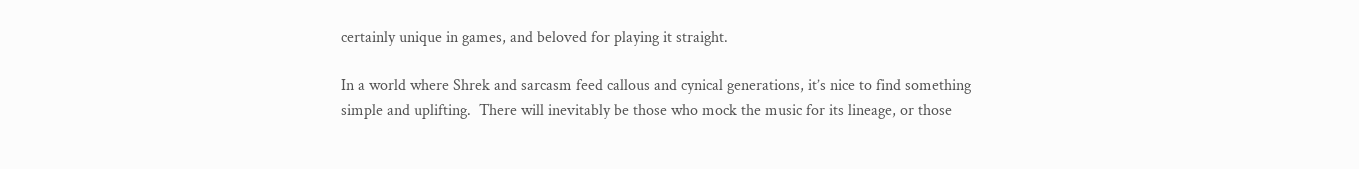certainly unique in games, and beloved for playing it straight.

In a world where Shrek and sarcasm feed callous and cynical generations, it’s nice to find something simple and uplifting.  There will inevitably be those who mock the music for its lineage, or those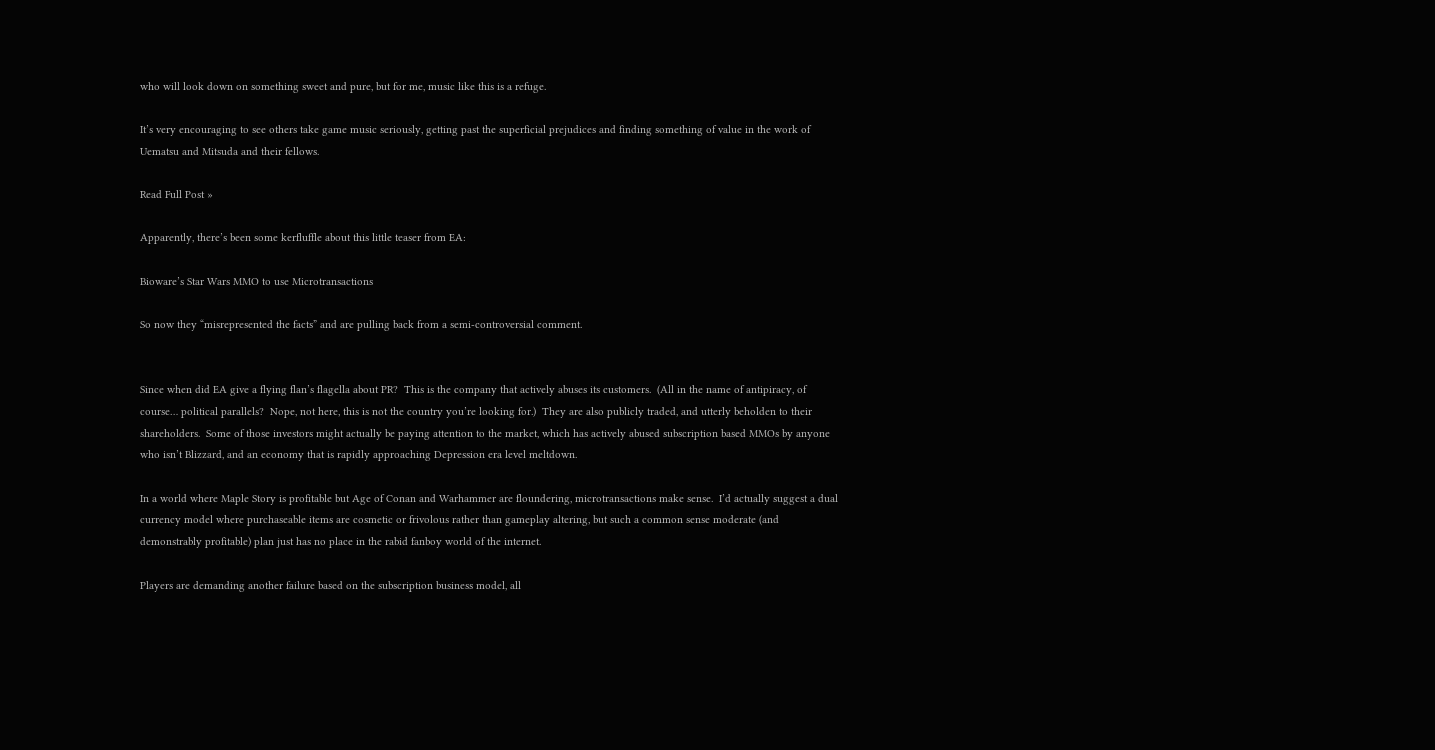who will look down on something sweet and pure, but for me, music like this is a refuge.

It’s very encouraging to see others take game music seriously, getting past the superficial prejudices and finding something of value in the work of Uematsu and Mitsuda and their fellows.

Read Full Post »

Apparently, there’s been some kerfluffle about this little teaser from EA:

Bioware’s Star Wars MMO to use Microtransactions

So now they “misrepresented the facts” and are pulling back from a semi-controversial comment.


Since when did EA give a flying flan’s flagella about PR?  This is the company that actively abuses its customers.  (All in the name of antipiracy, of course… political parallels?  Nope, not here, this is not the country you’re looking for.)  They are also publicly traded, and utterly beholden to their shareholders.  Some of those investors might actually be paying attention to the market, which has actively abused subscription based MMOs by anyone who isn’t Blizzard, and an economy that is rapidly approaching Depression era level meltdown.

In a world where Maple Story is profitable but Age of Conan and Warhammer are floundering, microtransactions make sense.  I’d actually suggest a dual currency model where purchaseable items are cosmetic or frivolous rather than gameplay altering, but such a common sense moderate (and demonstrably profitable) plan just has no place in the rabid fanboy world of the internet.

Players are demanding another failure based on the subscription business model, all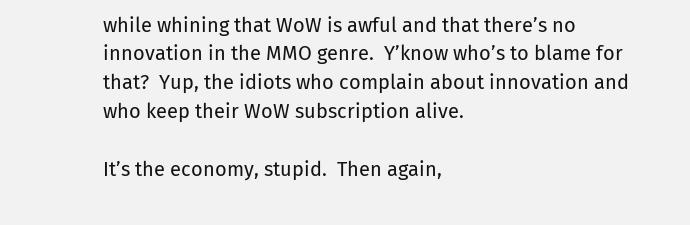while whining that WoW is awful and that there’s no innovation in the MMO genre.  Y’know who’s to blame for that?  Yup, the idiots who complain about innovation and who keep their WoW subscription alive.

It’s the economy, stupid.  Then again,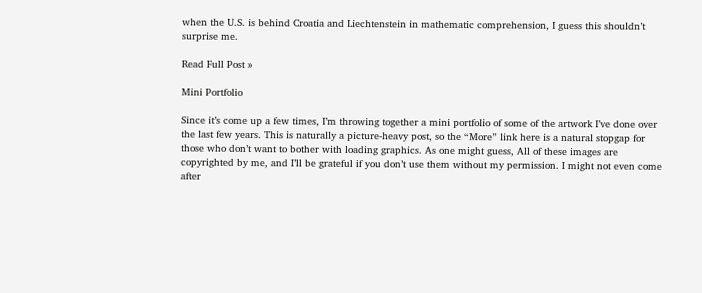when the U.S. is behind Croatia and Liechtenstein in mathematic comprehension, I guess this shouldn’t surprise me.

Read Full Post »

Mini Portfolio

Since it’s come up a few times, I’m throwing together a mini portfolio of some of the artwork I’ve done over the last few years. This is naturally a picture-heavy post, so the “More” link here is a natural stopgap for those who don’t want to bother with loading graphics. As one might guess, All of these images are copyrighted by me, and I’ll be grateful if you don’t use them without my permission. I might not even come after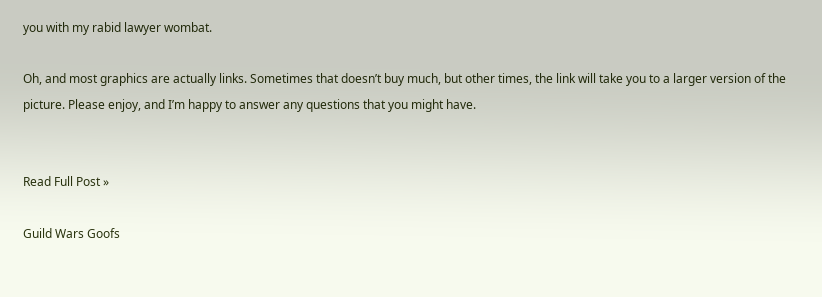you with my rabid lawyer wombat.

Oh, and most graphics are actually links. Sometimes that doesn’t buy much, but other times, the link will take you to a larger version of the picture. Please enjoy, and I’m happy to answer any questions that you might have.


Read Full Post »

Guild Wars Goofs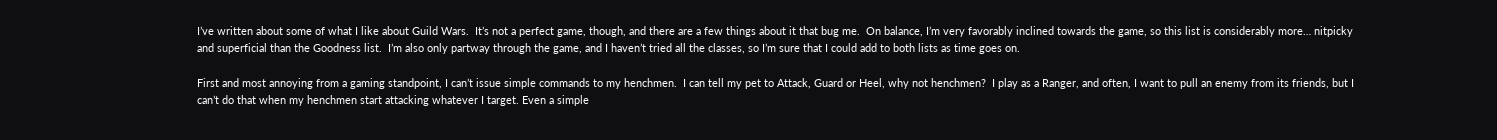I’ve written about some of what I like about Guild Wars.  It’s not a perfect game, though, and there are a few things about it that bug me.  On balance, I’m very favorably inclined towards the game, so this list is considerably more… nitpicky and superficial than the Goodness list.  I’m also only partway through the game, and I haven’t tried all the classes, so I’m sure that I could add to both lists as time goes on.

First and most annoying from a gaming standpoint, I can’t issue simple commands to my henchmen.  I can tell my pet to Attack, Guard or Heel, why not henchmen?  I play as a Ranger, and often, I want to pull an enemy from its friends, but I can’t do that when my henchmen start attacking whatever I target. Even a simple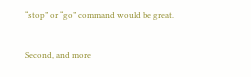“stop” or “go” command would be great.

Second, and more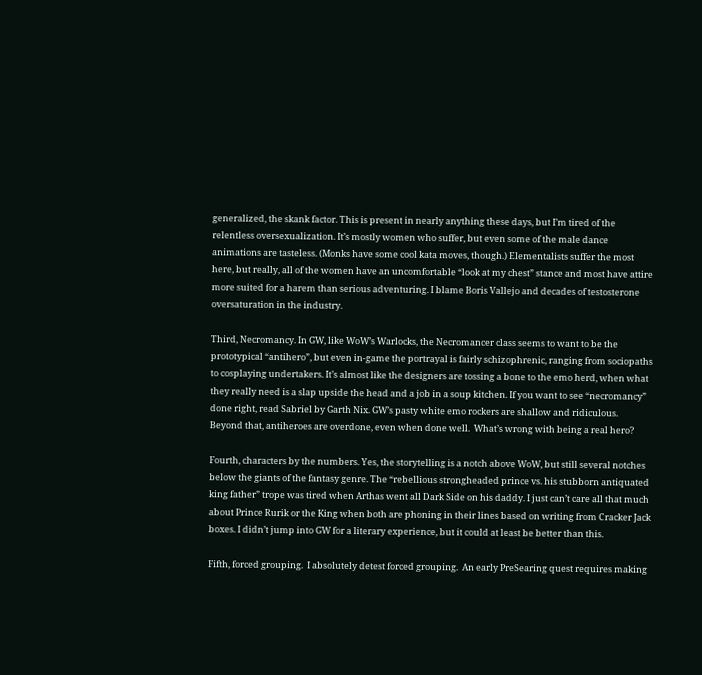generalized, the skank factor. This is present in nearly anything these days, but I’m tired of the relentless oversexualization. It’s mostly women who suffer, but even some of the male dance animations are tasteless. (Monks have some cool kata moves, though.) Elementalists suffer the most here, but really, all of the women have an uncomfortable “look at my chest” stance and most have attire more suited for a harem than serious adventuring. I blame Boris Vallejo and decades of testosterone oversaturation in the industry.

Third, Necromancy. In GW, like WoW’s Warlocks, the Necromancer class seems to want to be the prototypical “antihero”, but even in-game the portrayal is fairly schizophrenic, ranging from sociopaths to cosplaying undertakers. It’s almost like the designers are tossing a bone to the emo herd, when what they really need is a slap upside the head and a job in a soup kitchen. If you want to see “necromancy” done right, read Sabriel by Garth Nix. GW’s pasty white emo rockers are shallow and ridiculous.  Beyond that, antiheroes are overdone, even when done well.  What’s wrong with being a real hero?

Fourth, characters by the numbers. Yes, the storytelling is a notch above WoW, but still several notches below the giants of the fantasy genre. The “rebellious strongheaded prince vs. his stubborn antiquated king father” trope was tired when Arthas went all Dark Side on his daddy. I just can’t care all that much about Prince Rurik or the King when both are phoning in their lines based on writing from Cracker Jack boxes. I didn’t jump into GW for a literary experience, but it could at least be better than this.

Fifth, forced grouping.  I absolutely detest forced grouping.  An early PreSearing quest requires making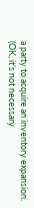a party to acquire an inventory expansion.  (OK, it’s not necessary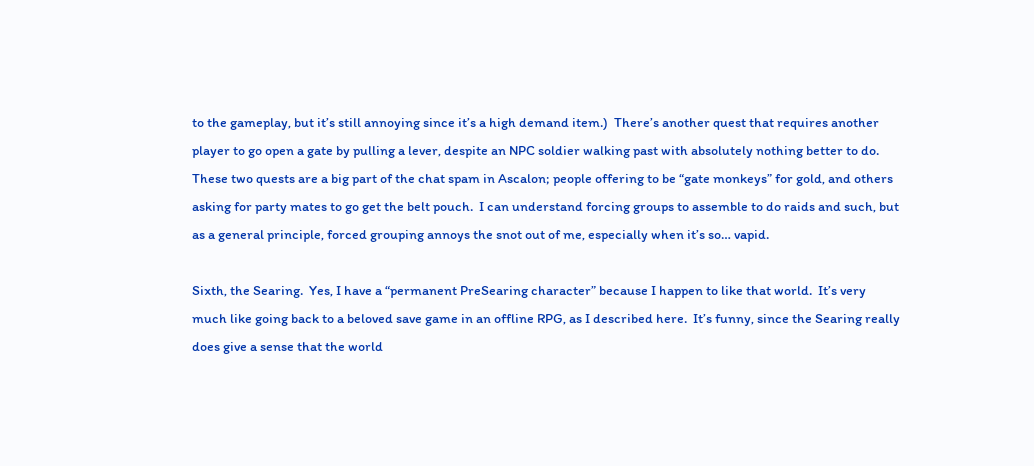to the gameplay, but it’s still annoying since it’s a high demand item.)  There’s another quest that requires another player to go open a gate by pulling a lever, despite an NPC soldier walking past with absolutely nothing better to do.  These two quests are a big part of the chat spam in Ascalon; people offering to be “gate monkeys” for gold, and others asking for party mates to go get the belt pouch.  I can understand forcing groups to assemble to do raids and such, but as a general principle, forced grouping annoys the snot out of me, especially when it’s so… vapid.

Sixth, the Searing.  Yes, I have a “permanent PreSearing character” because I happen to like that world.  It’s very much like going back to a beloved save game in an offline RPG, as I described here.  It’s funny, since the Searing really does give a sense that the world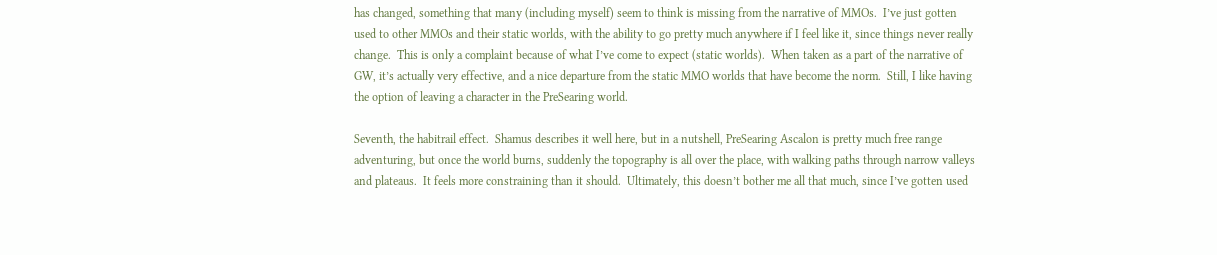has changed, something that many (including myself) seem to think is missing from the narrative of MMOs.  I’ve just gotten used to other MMOs and their static worlds, with the ability to go pretty much anywhere if I feel like it, since things never really change.  This is only a complaint because of what I’ve come to expect (static worlds).  When taken as a part of the narrative of GW, it’s actually very effective, and a nice departure from the static MMO worlds that have become the norm.  Still, I like having the option of leaving a character in the PreSearing world.

Seventh, the habitrail effect.  Shamus describes it well here, but in a nutshell, PreSearing Ascalon is pretty much free range adventuring, but once the world burns, suddenly the topography is all over the place, with walking paths through narrow valleys and plateaus.  It feels more constraining than it should.  Ultimately, this doesn’t bother me all that much, since I’ve gotten used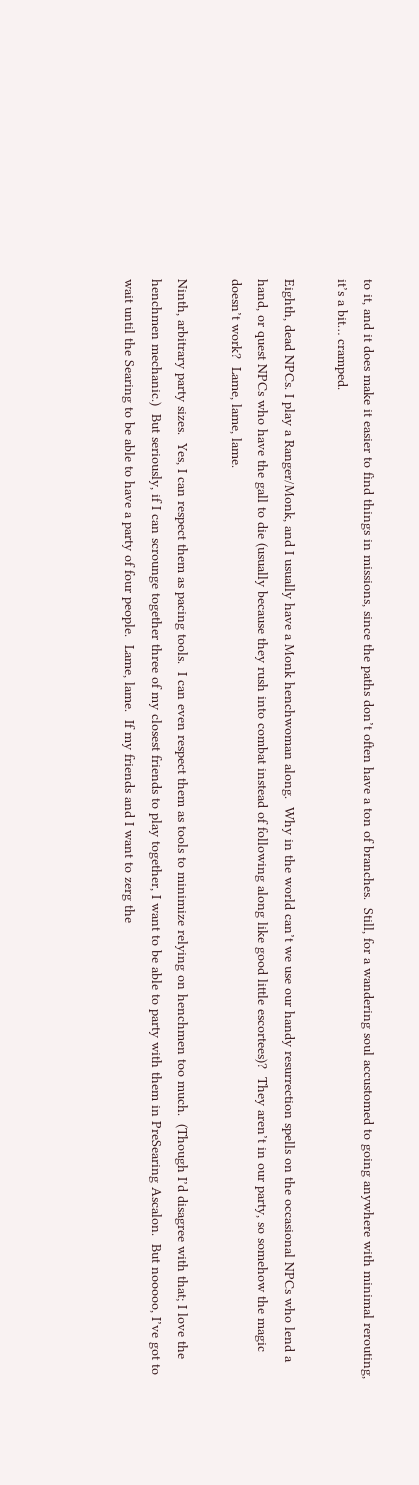to it, and it does make it easier to find things in missions, since the paths don’t often have a ton of branches.  Still, for a wandering soul accustomed to going anywhere with minimal rerouting, it’s a bit… cramped.

Eighth, dead NPCs. I play a Ranger/Monk, and I usually have a Monk henchwoman along.  Why in the world can’t we use our handy resurrection spells on the occasional NPCs who lend a hand, or quest NPCs who have the gall to die (usually because they rush into combat instead of following along like good little escortees)?  They aren’t in our party, so somehow the magic doesn’t work?  Lame, lame, lame.

Ninth, arbitrary party sizes.  Yes, I can respect them as pacing tools.  I can even respect them as tools to minimize relying on henchmen too much.  (Though I’d disagree with that; I love the henchmen mechanic.)  But seriously, if I can scrounge together three of my closest friends to play together, I want to be able to party with them in PreSearing Ascalon.  But nooooo, I’ve got to wait until the Searing to be able to have a party of four people.  Lame, lame.  If my friends and I want to zerg the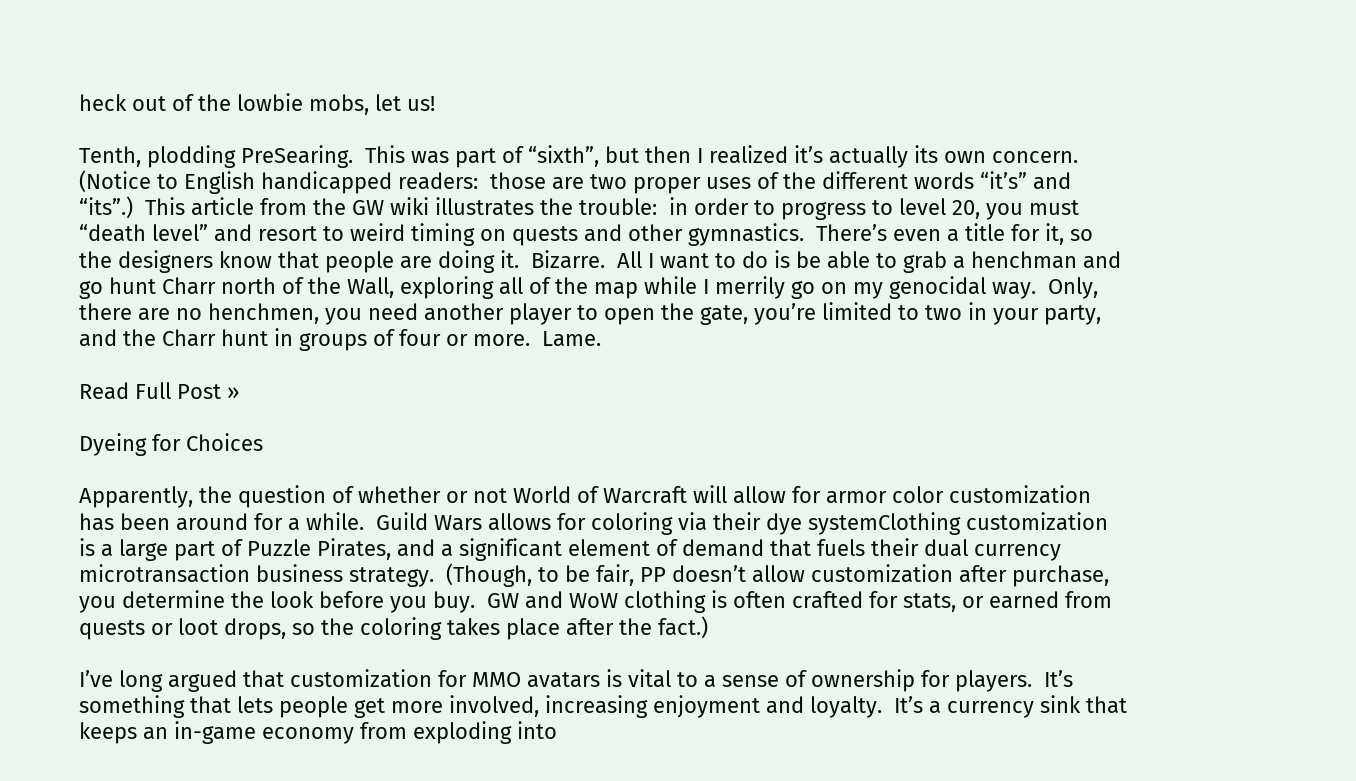heck out of the lowbie mobs, let us!

Tenth, plodding PreSearing.  This was part of “sixth”, but then I realized it’s actually its own concern.  (Notice to English handicapped readers:  those are two proper uses of the different words “it’s” and “its”.)  This article from the GW wiki illustrates the trouble:  in order to progress to level 20, you must “death level” and resort to weird timing on quests and other gymnastics.  There’s even a title for it, so the designers know that people are doing it.  Bizarre.  All I want to do is be able to grab a henchman and go hunt Charr north of the Wall, exploring all of the map while I merrily go on my genocidal way.  Only, there are no henchmen, you need another player to open the gate, you’re limited to two in your party, and the Charr hunt in groups of four or more.  Lame.

Read Full Post »

Dyeing for Choices

Apparently, the question of whether or not World of Warcraft will allow for armor color customization has been around for a while.  Guild Wars allows for coloring via their dye systemClothing customization is a large part of Puzzle Pirates, and a significant element of demand that fuels their dual currency microtransaction business strategy.  (Though, to be fair, PP doesn’t allow customization after purchase, you determine the look before you buy.  GW and WoW clothing is often crafted for stats, or earned from quests or loot drops, so the coloring takes place after the fact.)

I’ve long argued that customization for MMO avatars is vital to a sense of ownership for players.  It’s something that lets people get more involved, increasing enjoyment and loyalty.  It’s a currency sink that keeps an in-game economy from exploding into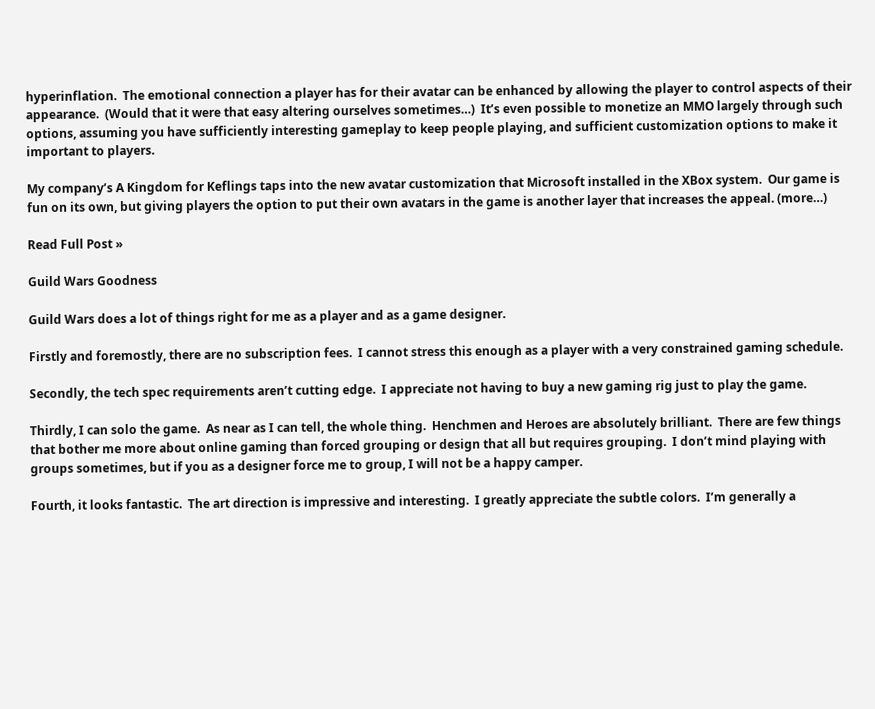hyperinflation.  The emotional connection a player has for their avatar can be enhanced by allowing the player to control aspects of their appearance.  (Would that it were that easy altering ourselves sometimes…)  It’s even possible to monetize an MMO largely through such options, assuming you have sufficiently interesting gameplay to keep people playing, and sufficient customization options to make it important to players.

My company’s A Kingdom for Keflings taps into the new avatar customization that Microsoft installed in the XBox system.  Our game is fun on its own, but giving players the option to put their own avatars in the game is another layer that increases the appeal. (more…)

Read Full Post »

Guild Wars Goodness

Guild Wars does a lot of things right for me as a player and as a game designer.

Firstly and foremostly, there are no subscription fees.  I cannot stress this enough as a player with a very constrained gaming schedule.

Secondly, the tech spec requirements aren’t cutting edge.  I appreciate not having to buy a new gaming rig just to play the game.

Thirdly, I can solo the game.  As near as I can tell, the whole thing.  Henchmen and Heroes are absolutely brilliant.  There are few things that bother me more about online gaming than forced grouping or design that all but requires grouping.  I don’t mind playing with groups sometimes, but if you as a designer force me to group, I will not be a happy camper.

Fourth, it looks fantastic.  The art direction is impressive and interesting.  I greatly appreciate the subtle colors.  I’m generally a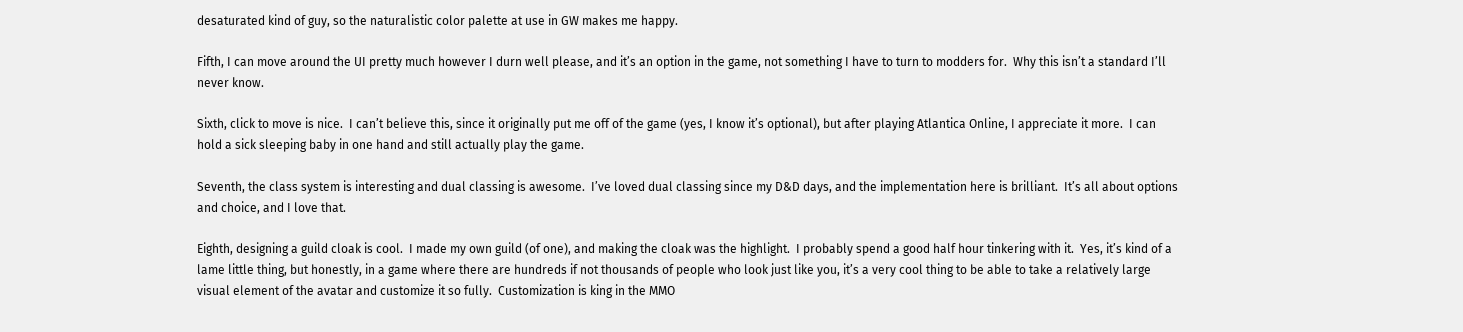desaturated kind of guy, so the naturalistic color palette at use in GW makes me happy.

Fifth, I can move around the UI pretty much however I durn well please, and it’s an option in the game, not something I have to turn to modders for.  Why this isn’t a standard I’ll never know.

Sixth, click to move is nice.  I can’t believe this, since it originally put me off of the game (yes, I know it’s optional), but after playing Atlantica Online, I appreciate it more.  I can hold a sick sleeping baby in one hand and still actually play the game.

Seventh, the class system is interesting and dual classing is awesome.  I’ve loved dual classing since my D&D days, and the implementation here is brilliant.  It’s all about options and choice, and I love that.

Eighth, designing a guild cloak is cool.  I made my own guild (of one), and making the cloak was the highlight.  I probably spend a good half hour tinkering with it.  Yes, it’s kind of a lame little thing, but honestly, in a game where there are hundreds if not thousands of people who look just like you, it’s a very cool thing to be able to take a relatively large visual element of the avatar and customize it so fully.  Customization is king in the MMO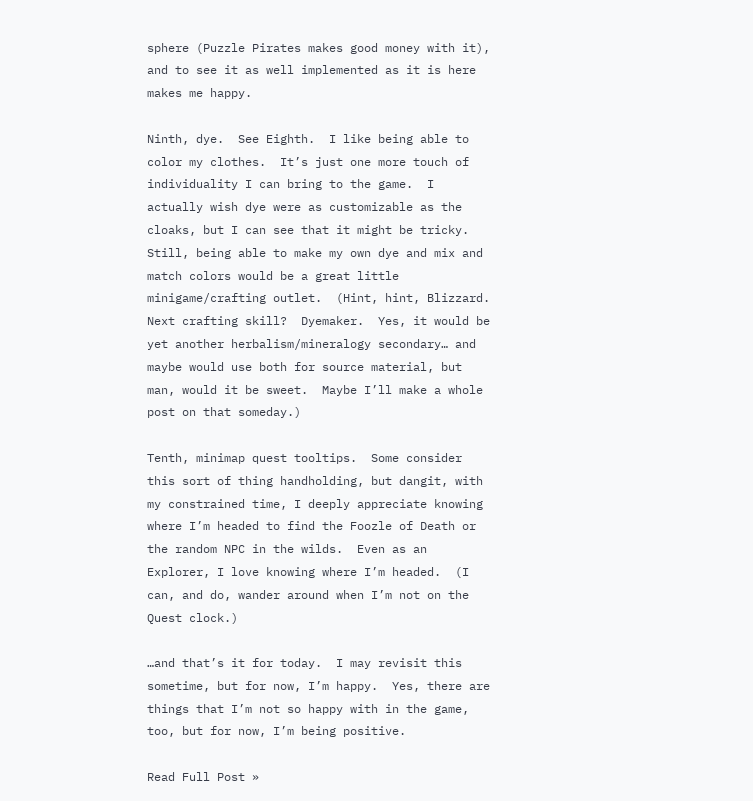sphere (Puzzle Pirates makes good money with it), and to see it as well implemented as it is here makes me happy.

Ninth, dye.  See Eighth.  I like being able to color my clothes.  It’s just one more touch of individuality I can bring to the game.  I actually wish dye were as customizable as the cloaks, but I can see that it might be tricky.  Still, being able to make my own dye and mix and match colors would be a great little minigame/crafting outlet.  (Hint, hint, Blizzard.  Next crafting skill?  Dyemaker.  Yes, it would be yet another herbalism/mineralogy secondary… and maybe would use both for source material, but man, would it be sweet.  Maybe I’ll make a whole post on that someday.)

Tenth, minimap quest tooltips.  Some consider this sort of thing handholding, but dangit, with my constrained time, I deeply appreciate knowing where I’m headed to find the Foozle of Death or the random NPC in the wilds.  Even as an Explorer, I love knowing where I’m headed.  (I can, and do, wander around when I’m not on the Quest clock.)

…and that’s it for today.  I may revisit this sometime, but for now, I’m happy.  Yes, there are things that I’m not so happy with in the game, too, but for now, I’m being positive.

Read Full Post »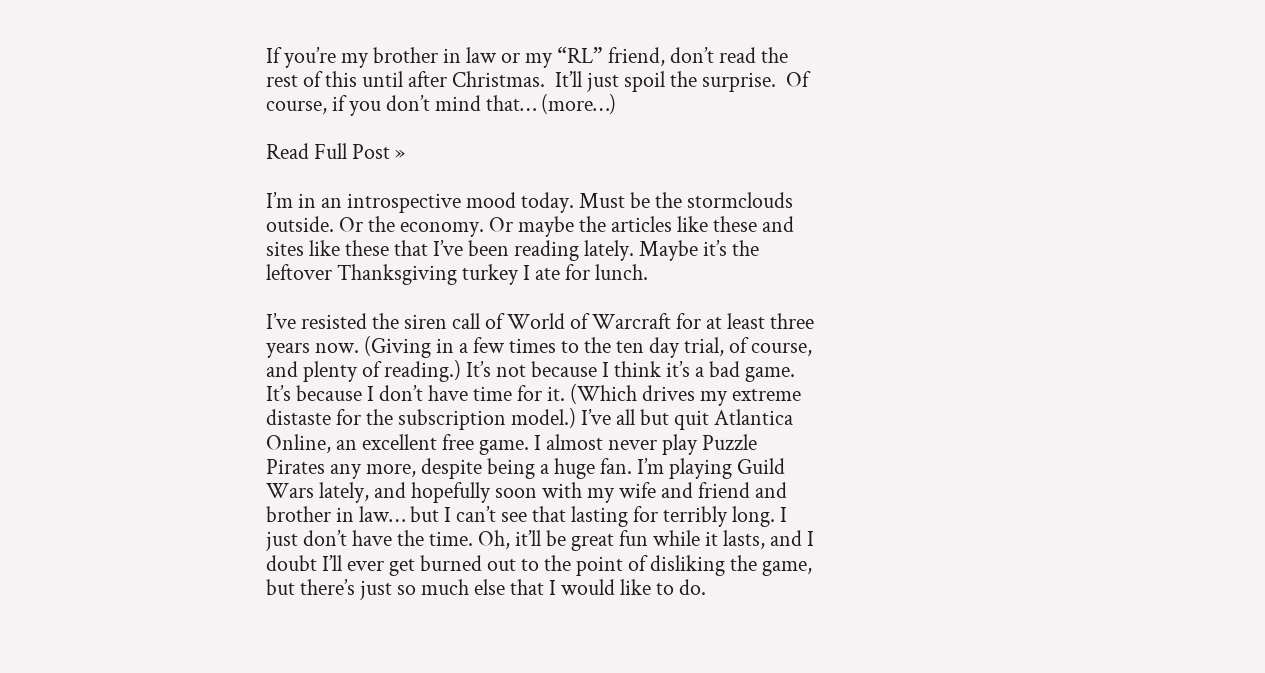If you’re my brother in law or my “RL” friend, don’t read the rest of this until after Christmas.  It’ll just spoil the surprise.  Of course, if you don’t mind that… (more…)

Read Full Post »

I’m in an introspective mood today. Must be the stormclouds outside. Or the economy. Or maybe the articles like these and sites like these that I’ve been reading lately. Maybe it’s the leftover Thanksgiving turkey I ate for lunch.

I’ve resisted the siren call of World of Warcraft for at least three years now. (Giving in a few times to the ten day trial, of course, and plenty of reading.) It’s not because I think it’s a bad game. It’s because I don’t have time for it. (Which drives my extreme distaste for the subscription model.) I’ve all but quit Atlantica Online, an excellent free game. I almost never play Puzzle Pirates any more, despite being a huge fan. I’m playing Guild Wars lately, and hopefully soon with my wife and friend and brother in law… but I can’t see that lasting for terribly long. I just don’t have the time. Oh, it’ll be great fun while it lasts, and I doubt I’ll ever get burned out to the point of disliking the game, but there’s just so much else that I would like to do.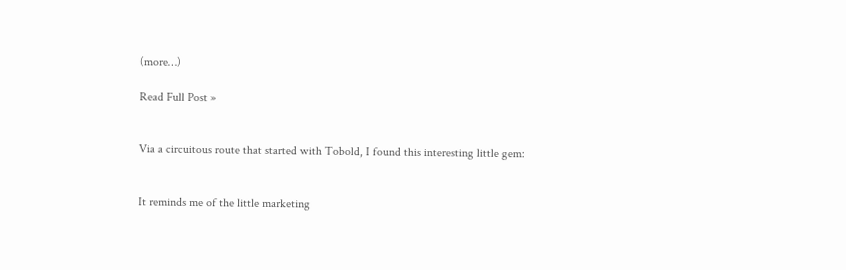(more…)

Read Full Post »


Via a circuitous route that started with Tobold, I found this interesting little gem:


It reminds me of the little marketing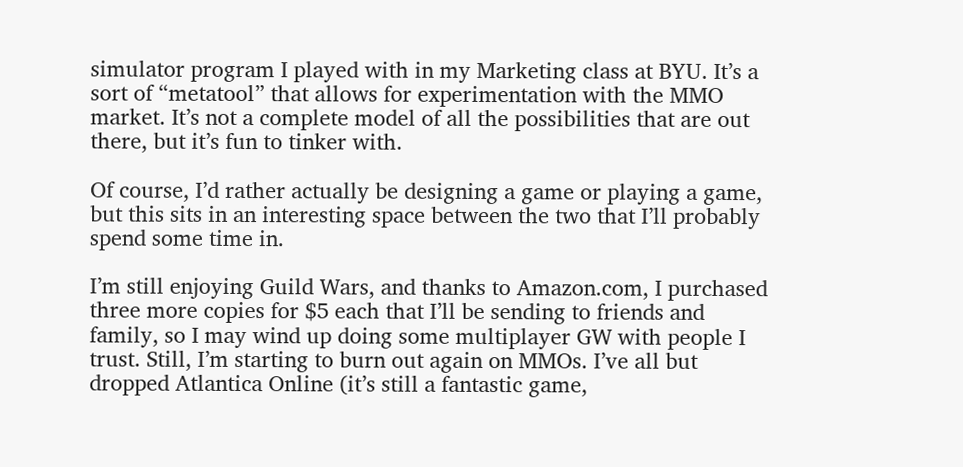simulator program I played with in my Marketing class at BYU. It’s a sort of “metatool” that allows for experimentation with the MMO market. It’s not a complete model of all the possibilities that are out there, but it’s fun to tinker with.

Of course, I’d rather actually be designing a game or playing a game, but this sits in an interesting space between the two that I’ll probably spend some time in.

I’m still enjoying Guild Wars, and thanks to Amazon.com, I purchased three more copies for $5 each that I’ll be sending to friends and family, so I may wind up doing some multiplayer GW with people I trust. Still, I’m starting to burn out again on MMOs. I’ve all but dropped Atlantica Online (it’s still a fantastic game,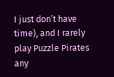I just don’t have time), and I rarely play Puzzle Pirates any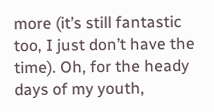more (it’s still fantastic too, I just don’t have the time). Oh, for the heady days of my youth,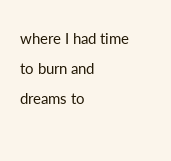where I had time to burn and dreams to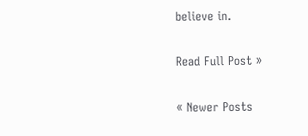believe in.

Read Full Post »

« Newer Posts